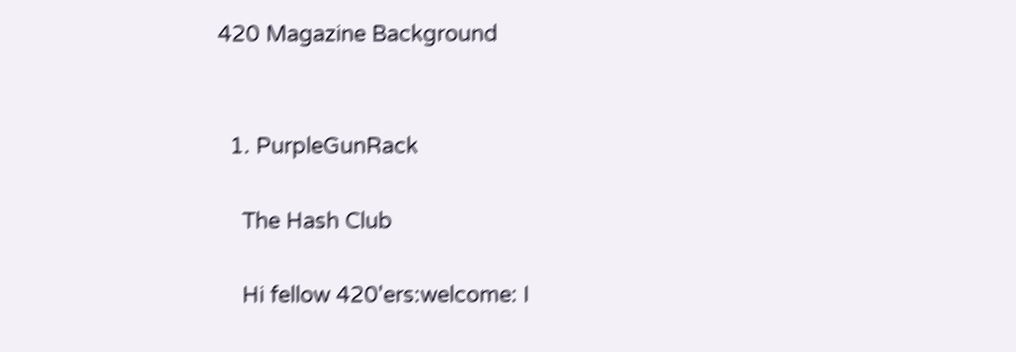420 Magazine Background


  1. PurpleGunRack

    The Hash Club

    Hi fellow 420'ers:welcome: I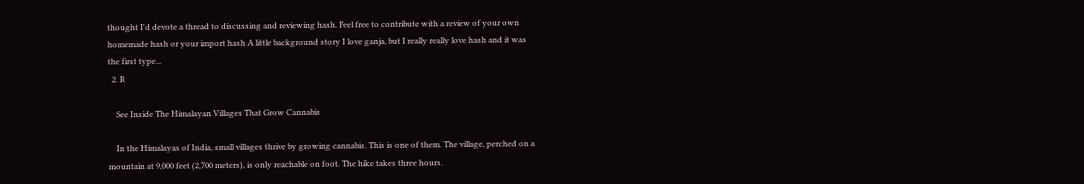thought I'd devote a thread to discussing and reviewing hash. Feel free to contribute with a review of your own homemade hash or your import hash A little background story I love ganja, but I really really love hash and it was the first type...
  2. R

    See Inside The Himalayan Villages That Grow Cannabis

    In the Himalayas of India, small villages thrive by growing cannabis. This is one of them. The village, perched on a mountain at 9,000 feet (2,700 meters), is only reachable on foot. The hike takes three hours.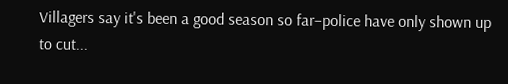Villagers say it's been a good season so far–police have only shown up to cut...